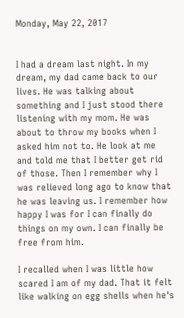Monday, May 22, 2017


I had a dream last night. In my dream, my dad came back to our lives. He was talking about something and I just stood there listening with my mom. He was about to throw my books when I asked him not to. He look at me and told me that I better get rid of those. Then I remember why I was relieved long ago to know that he was leaving us. I remember how happy I was for I can finally do things on my own. I can finally be free from him.

I recalled when I was little how scared I am of my dad. That it felt like walking on egg shells when he's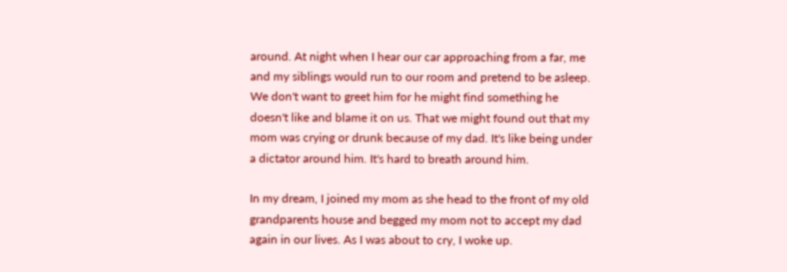around. At night when I hear our car approaching from a far, me and my siblings would run to our room and pretend to be asleep. We don't want to greet him for he might find something he doesn't like and blame it on us. That we might found out that my mom was crying or drunk because of my dad. It's like being under a dictator around him. It's hard to breath around him.

In my dream, I joined my mom as she head to the front of my old grandparents house and begged my mom not to accept my dad again in our lives. As I was about to cry, I woke up.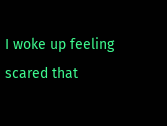I woke up feeling scared that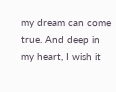my dream can come true. And deep in my heart, I wish it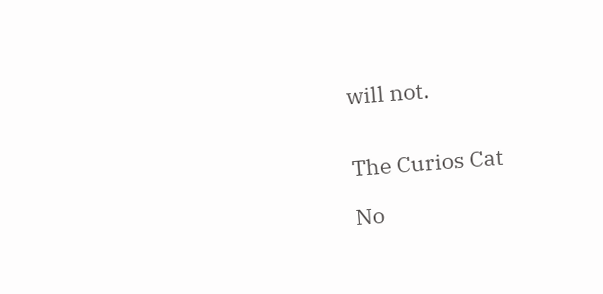will not.


The Curios Cat

No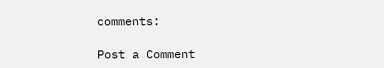comments:

Post a Comment